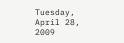Tuesday, April 28, 2009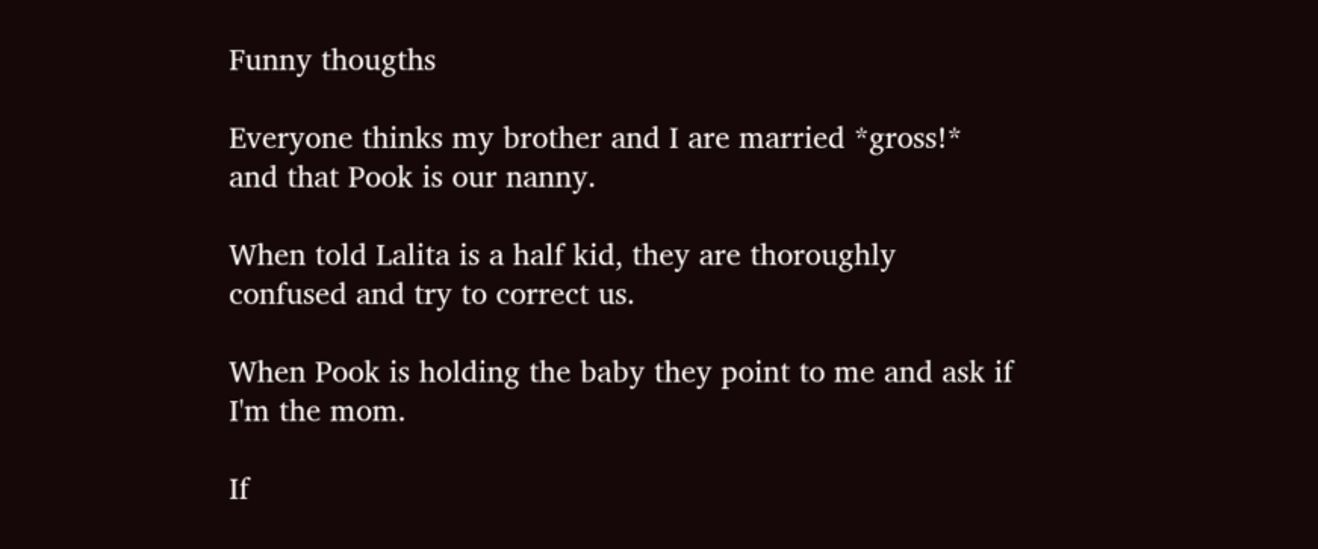Funny thougths

Everyone thinks my brother and I are married *gross!* and that Pook is our nanny.

When told Lalita is a half kid, they are thoroughly confused and try to correct us.

When Pook is holding the baby they point to me and ask if I'm the mom.

If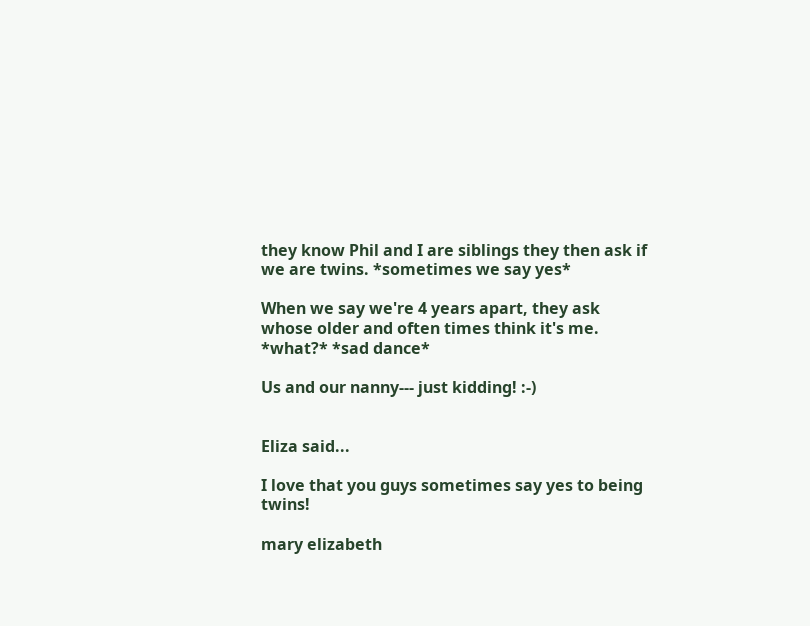they know Phil and I are siblings they then ask if we are twins. *sometimes we say yes*

When we say we're 4 years apart, they ask whose older and often times think it's me. *what?* *sad dance*

Us and our nanny--- just kidding! :-)


Eliza said...

I love that you guys sometimes say yes to being twins!

mary elizabeth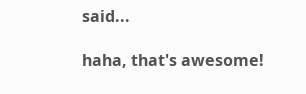said...

haha, that's awesome!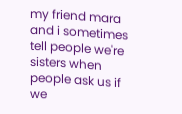my friend mara and i sometimes tell people we're sisters when people ask us if we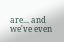are... and we've even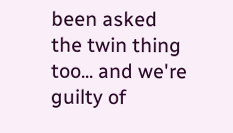been asked the twin thing too... and we're guilty of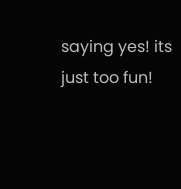saying yes! its just too fun!